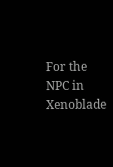For the NPC in Xenoblade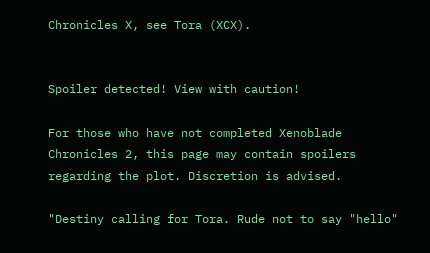Chronicles X, see Tora (XCX).


Spoiler detected! View with caution!

For those who have not completed Xenoblade Chronicles 2, this page may contain spoilers regarding the plot. Discretion is advised.

"Destiny calling for Tora. Rude not to say "hello"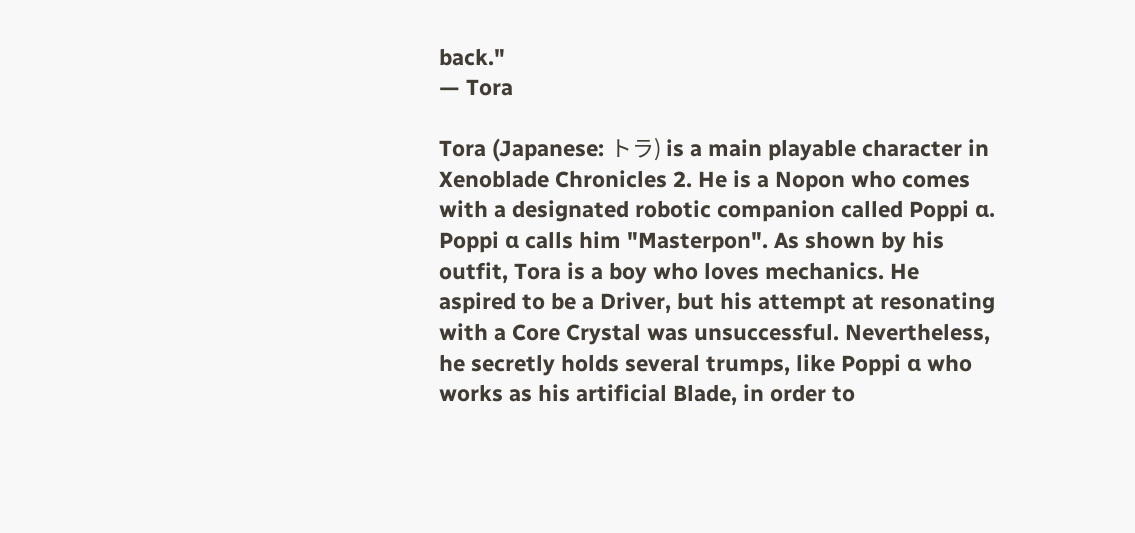back."
— Tora

Tora (Japanese: トラ) is a main playable character in Xenoblade Chronicles 2. He is a Nopon who comes with a designated robotic companion called Poppi α. Poppi α calls him "Masterpon". As shown by his outfit, Tora is a boy who loves mechanics. He aspired to be a Driver, but his attempt at resonating with a Core Crystal was unsuccessful. Nevertheless, he secretly holds several trumps, like Poppi α who works as his artificial Blade, in order to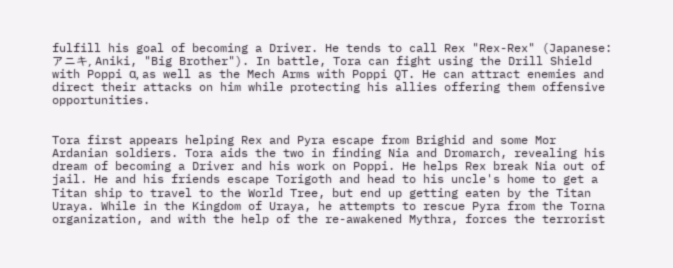fulfill his goal of becoming a Driver. He tends to call Rex "Rex-Rex" (Japanese: アニキ, Aniki, "Big Brother"). In battle, Tora can fight using the Drill Shield with Poppi α, as well as the Mech Arms with Poppi QT. He can attract enemies and direct their attacks on him while protecting his allies offering them offensive opportunities.


Tora first appears helping Rex and Pyra escape from Brighid and some Mor Ardanian soldiers. Tora aids the two in finding Nia and Dromarch, revealing his dream of becoming a Driver and his work on Poppi. He helps Rex break Nia out of jail. He and his friends escape Torigoth and head to his uncle's home to get a Titan ship to travel to the World Tree, but end up getting eaten by the Titan Uraya. While in the Kingdom of Uraya, he attempts to rescue Pyra from the Torna organization, and with the help of the re-awakened Mythra, forces the terrorist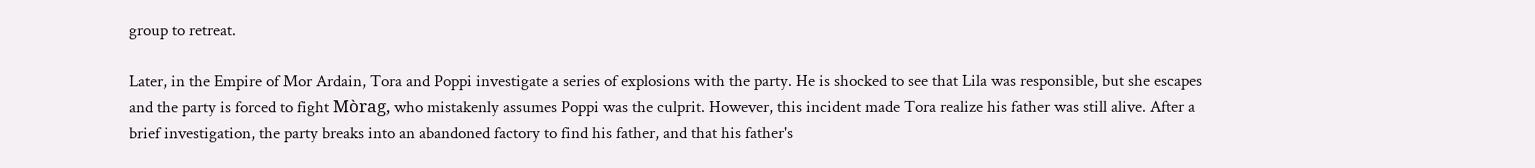group to retreat.

Later, in the Empire of Mor Ardain, Tora and Poppi investigate a series of explosions with the party. He is shocked to see that Lila was responsible, but she escapes and the party is forced to fight Mòrag, who mistakenly assumes Poppi was the culprit. However, this incident made Tora realize his father was still alive. After a brief investigation, the party breaks into an abandoned factory to find his father, and that his father's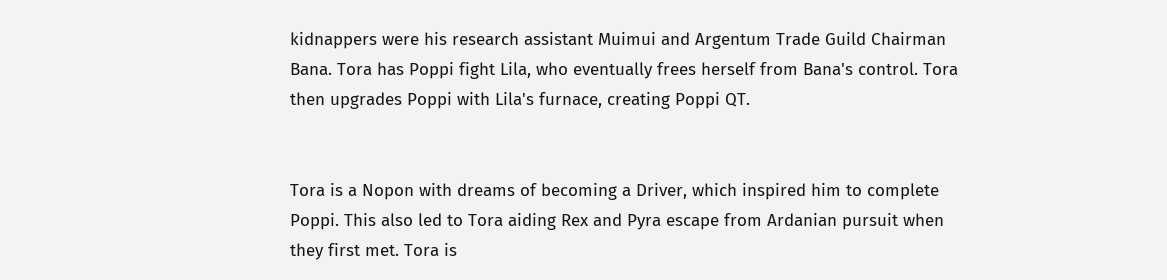kidnappers were his research assistant Muimui and Argentum Trade Guild Chairman Bana. Tora has Poppi fight Lila, who eventually frees herself from Bana's control. Tora then upgrades Poppi with Lila's furnace, creating Poppi QT.


Tora is a Nopon with dreams of becoming a Driver, which inspired him to complete Poppi. This also led to Tora aiding Rex and Pyra escape from Ardanian pursuit when they first met. Tora is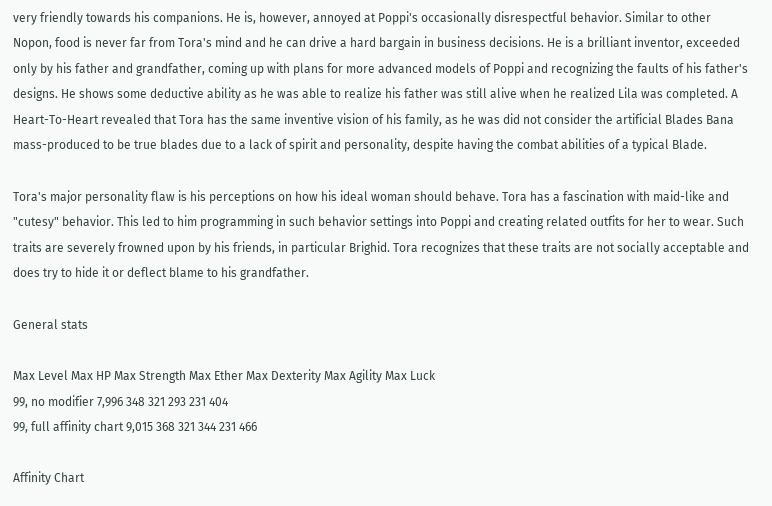very friendly towards his companions. He is, however, annoyed at Poppi's occasionally disrespectful behavior. Similar to other Nopon, food is never far from Tora's mind and he can drive a hard bargain in business decisions. He is a brilliant inventor, exceeded only by his father and grandfather, coming up with plans for more advanced models of Poppi and recognizing the faults of his father's designs. He shows some deductive ability as he was able to realize his father was still alive when he realized Lila was completed. A Heart-To-Heart revealed that Tora has the same inventive vision of his family, as he was did not consider the artificial Blades Bana mass-produced to be true blades due to a lack of spirit and personality, despite having the combat abilities of a typical Blade.

Tora's major personality flaw is his perceptions on how his ideal woman should behave. Tora has a fascination with maid-like and "cutesy" behavior. This led to him programming in such behavior settings into Poppi and creating related outfits for her to wear. Such traits are severely frowned upon by his friends, in particular Brighid. Tora recognizes that these traits are not socially acceptable and does try to hide it or deflect blame to his grandfather.

General stats

Max Level Max HP Max Strength Max Ether Max Dexterity Max Agility Max Luck
99, no modifier 7,996 348 321 293 231 404
99, full affinity chart 9,015 368 321 344 231 466

Affinity Chart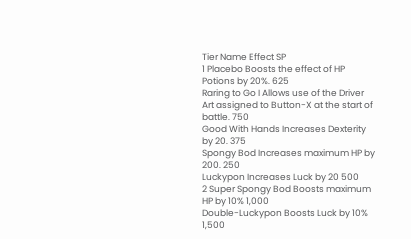Tier Name Effect SP
1 Placebo Boosts the effect of HP Potions by 20%. 625
Raring to Go I Allows use of the Driver Art assigned to Button-X at the start of battle. 750
Good With Hands Increases Dexterity by 20. 375
Spongy Bod Increases maximum HP by 200. 250
Luckypon Increases Luck by 20 500
2 Super Spongy Bod Boosts maximum HP by 10% 1,000
Double-Luckypon Boosts Luck by 10% 1,500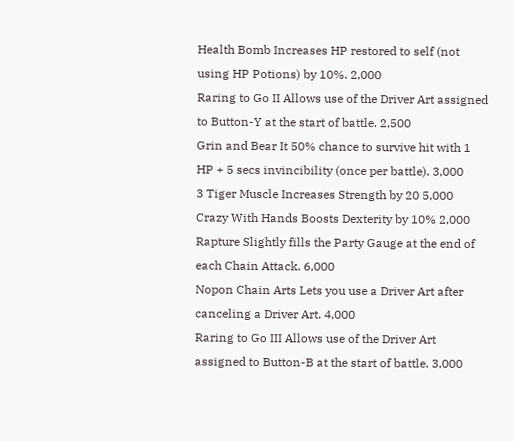Health Bomb Increases HP restored to self (not using HP Potions) by 10%. 2,000
Raring to Go II Allows use of the Driver Art assigned to Button-Y at the start of battle. 2,500
Grin and Bear It 50% chance to survive hit with 1 HP + 5 secs invincibility (once per battle). 3,000
3 Tiger Muscle Increases Strength by 20 5,000
Crazy With Hands Boosts Dexterity by 10% 2,000
Rapture Slightly fills the Party Gauge at the end of each Chain Attack. 6,000
Nopon Chain Arts Lets you use a Driver Art after canceling a Driver Art. 4,000
Raring to Go III Allows use of the Driver Art assigned to Button-B at the start of battle. 3,000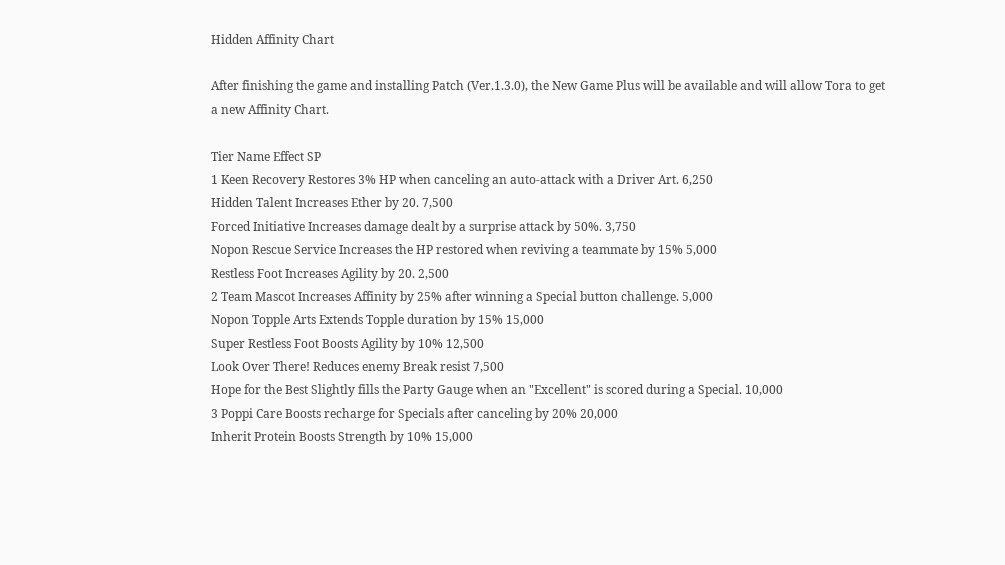Hidden Affinity Chart

After finishing the game and installing Patch (Ver.1.3.0), the New Game Plus will be available and will allow Tora to get a new Affinity Chart.

Tier Name Effect SP
1 Keen Recovery Restores 3% HP when canceling an auto-attack with a Driver Art. 6,250
Hidden Talent Increases Ether by 20. 7,500
Forced Initiative Increases damage dealt by a surprise attack by 50%. 3,750
Nopon Rescue Service Increases the HP restored when reviving a teammate by 15% 5,000
Restless Foot Increases Agility by 20. 2,500
2 Team Mascot Increases Affinity by 25% after winning a Special button challenge. 5,000
Nopon Topple Arts Extends Topple duration by 15% 15,000
Super Restless Foot Boosts Agility by 10% 12,500
Look Over There! Reduces enemy Break resist 7,500
Hope for the Best Slightly fills the Party Gauge when an "Excellent" is scored during a Special. 10,000
3 Poppi Care Boosts recharge for Specials after canceling by 20% 20,000
Inherit Protein Boosts Strength by 10% 15,000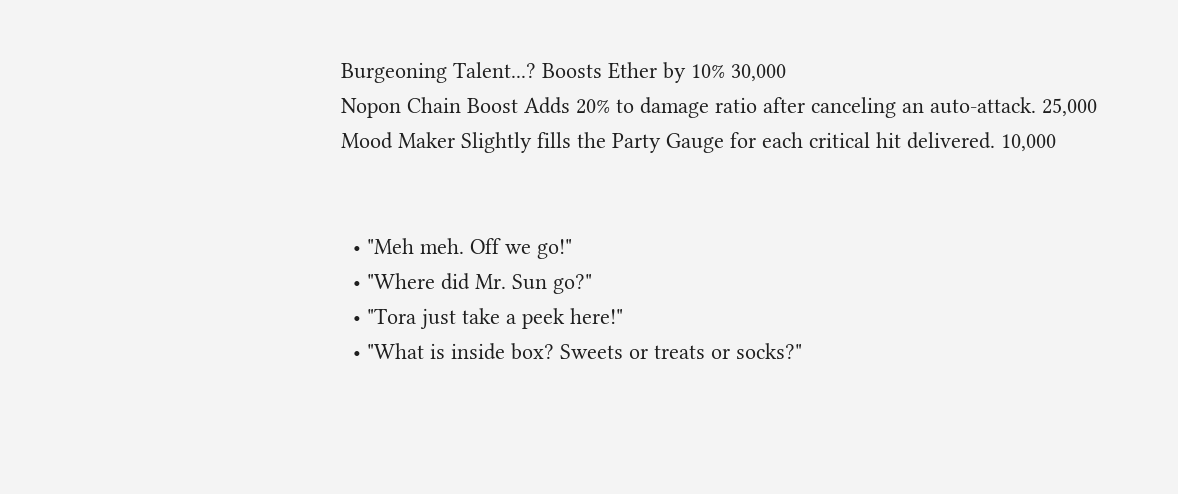Burgeoning Talent...? Boosts Ether by 10% 30,000
Nopon Chain Boost Adds 20% to damage ratio after canceling an auto-attack. 25,000
Mood Maker Slightly fills the Party Gauge for each critical hit delivered. 10,000


  • "Meh meh. Off we go!"
  • "Where did Mr. Sun go?"
  • "Tora just take a peek here!"
  • "What is inside box? Sweets or treats or socks?"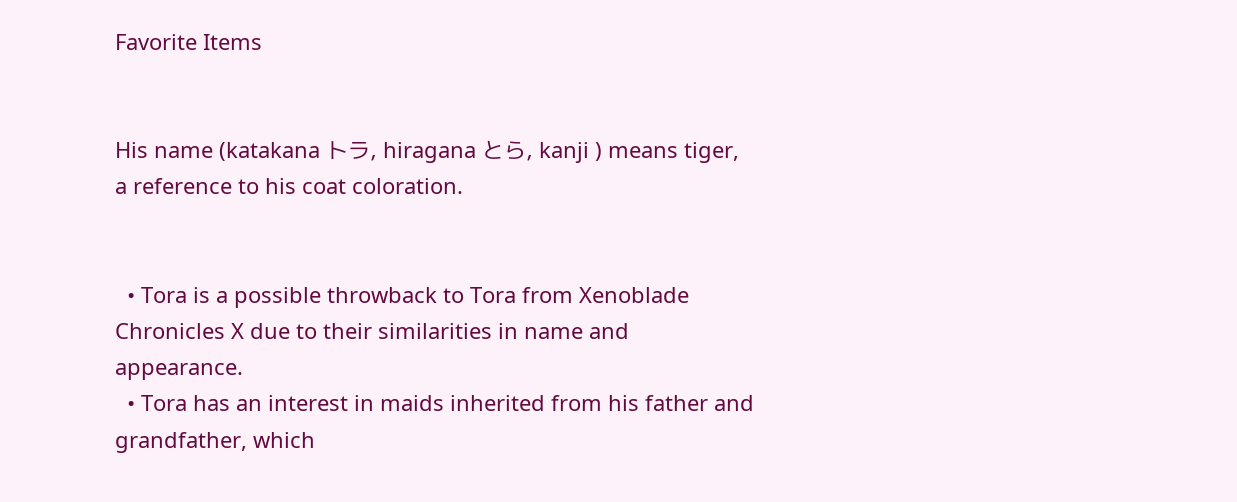Favorite Items


His name (katakana トラ, hiragana とら, kanji ) means tiger, a reference to his coat coloration.


  • Tora is a possible throwback to Tora from Xenoblade Chronicles X due to their similarities in name and appearance.
  • Tora has an interest in maids inherited from his father and grandfather, which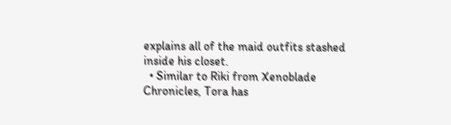explains all of the maid outfits stashed inside his closet.
  • Similar to Riki from Xenoblade Chronicles, Tora has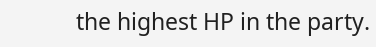the highest HP in the party.